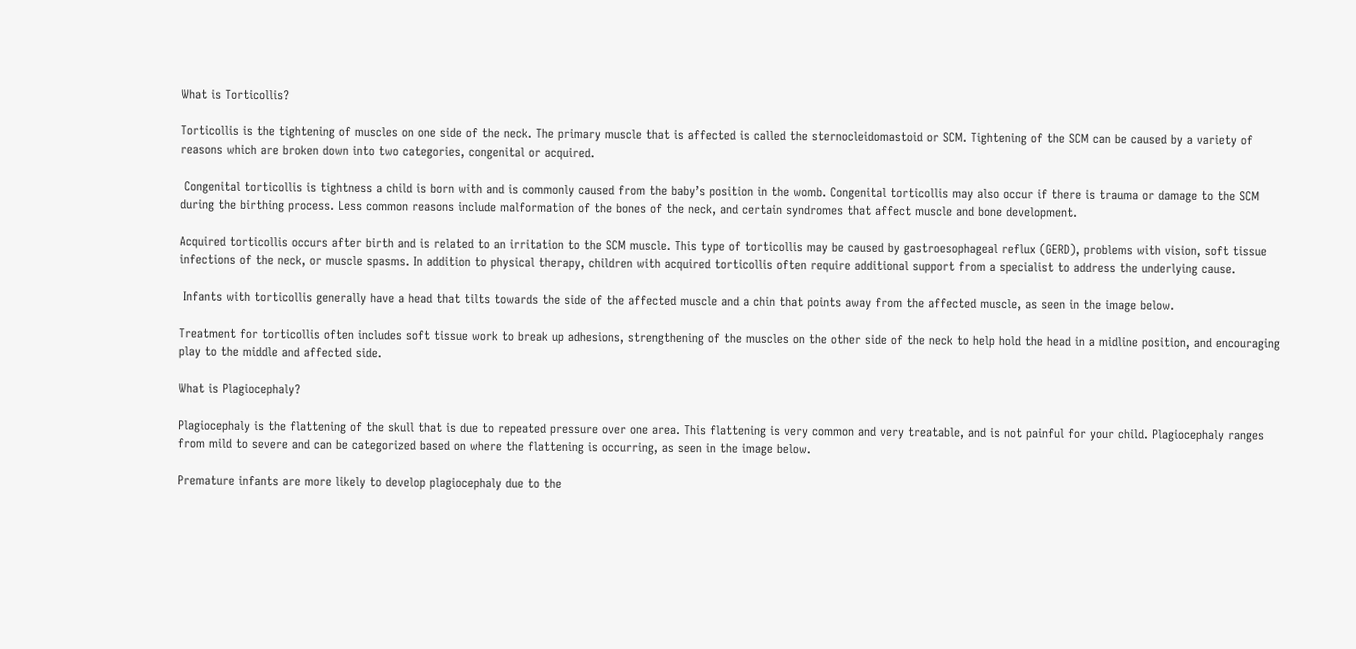What is Torticollis?

Torticollis is the tightening of muscles on one side of the neck. The primary muscle that is affected is called the sternocleidomastoid or SCM. Tightening of the SCM can be caused by a variety of reasons which are broken down into two categories, congenital or acquired.

 Congenital torticollis is tightness a child is born with and is commonly caused from the baby’s position in the womb. Congenital torticollis may also occur if there is trauma or damage to the SCM during the birthing process. Less common reasons include malformation of the bones of the neck, and certain syndromes that affect muscle and bone development.

Acquired torticollis occurs after birth and is related to an irritation to the SCM muscle. This type of torticollis may be caused by gastroesophageal reflux (GERD), problems with vision, soft tissue infections of the neck, or muscle spasms. In addition to physical therapy, children with acquired torticollis often require additional support from a specialist to address the underlying cause.

 Infants with torticollis generally have a head that tilts towards the side of the affected muscle and a chin that points away from the affected muscle, as seen in the image below.

Treatment for torticollis often includes soft tissue work to break up adhesions, strengthening of the muscles on the other side of the neck to help hold the head in a midline position, and encouraging play to the middle and affected side.

What is Plagiocephaly?

Plagiocephaly is the flattening of the skull that is due to repeated pressure over one area. This flattening is very common and very treatable, and is not painful for your child. Plagiocephaly ranges from mild to severe and can be categorized based on where the flattening is occurring, as seen in the image below.

Premature infants are more likely to develop plagiocephaly due to the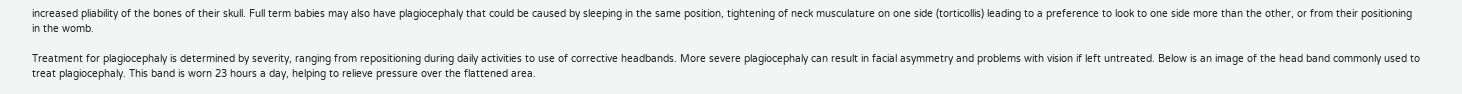increased pliability of the bones of their skull. Full term babies may also have plagiocephaly that could be caused by sleeping in the same position, tightening of neck musculature on one side (torticollis) leading to a preference to look to one side more than the other, or from their positioning in the womb.

Treatment for plagiocephaly is determined by severity, ranging from repositioning during daily activities to use of corrective headbands. More severe plagiocephaly can result in facial asymmetry and problems with vision if left untreated. Below is an image of the head band commonly used to treat plagiocephaly. This band is worn 23 hours a day, helping to relieve pressure over the flattened area.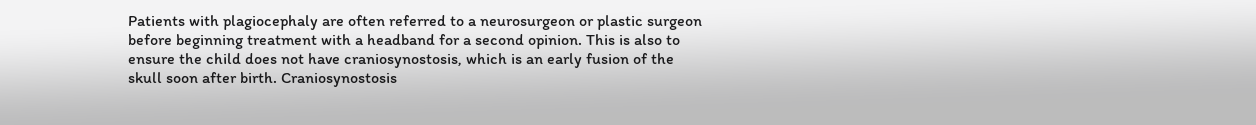Patients with plagiocephaly are often referred to a neurosurgeon or plastic surgeon before beginning treatment with a headband for a second opinion. This is also to ensure the child does not have craniosynostosis, which is an early fusion of the skull soon after birth. Craniosynostosis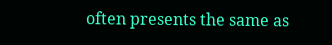often presents the same as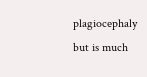plagiocephaly but is much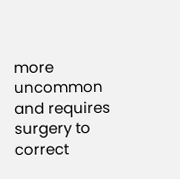more uncommon and requires surgery to correct